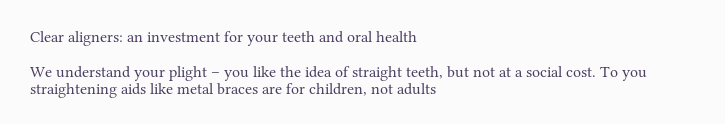Clear aligners: an investment for your teeth and oral health

We understand your plight – you like the idea of straight teeth, but not at a social cost. To you straightening aids like metal braces are for children, not adults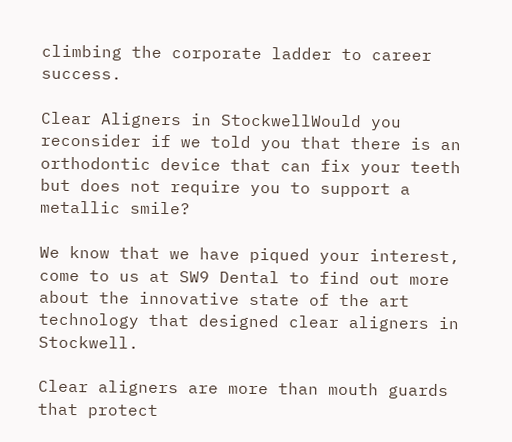climbing the corporate ladder to career success.

Clear Aligners in StockwellWould you reconsider if we told you that there is an orthodontic device that can fix your teeth but does not require you to support a metallic smile?

We know that we have piqued your interest, come to us at SW9 Dental to find out more about the innovative state of the art technology that designed clear aligners in Stockwell.

Clear aligners are more than mouth guards that protect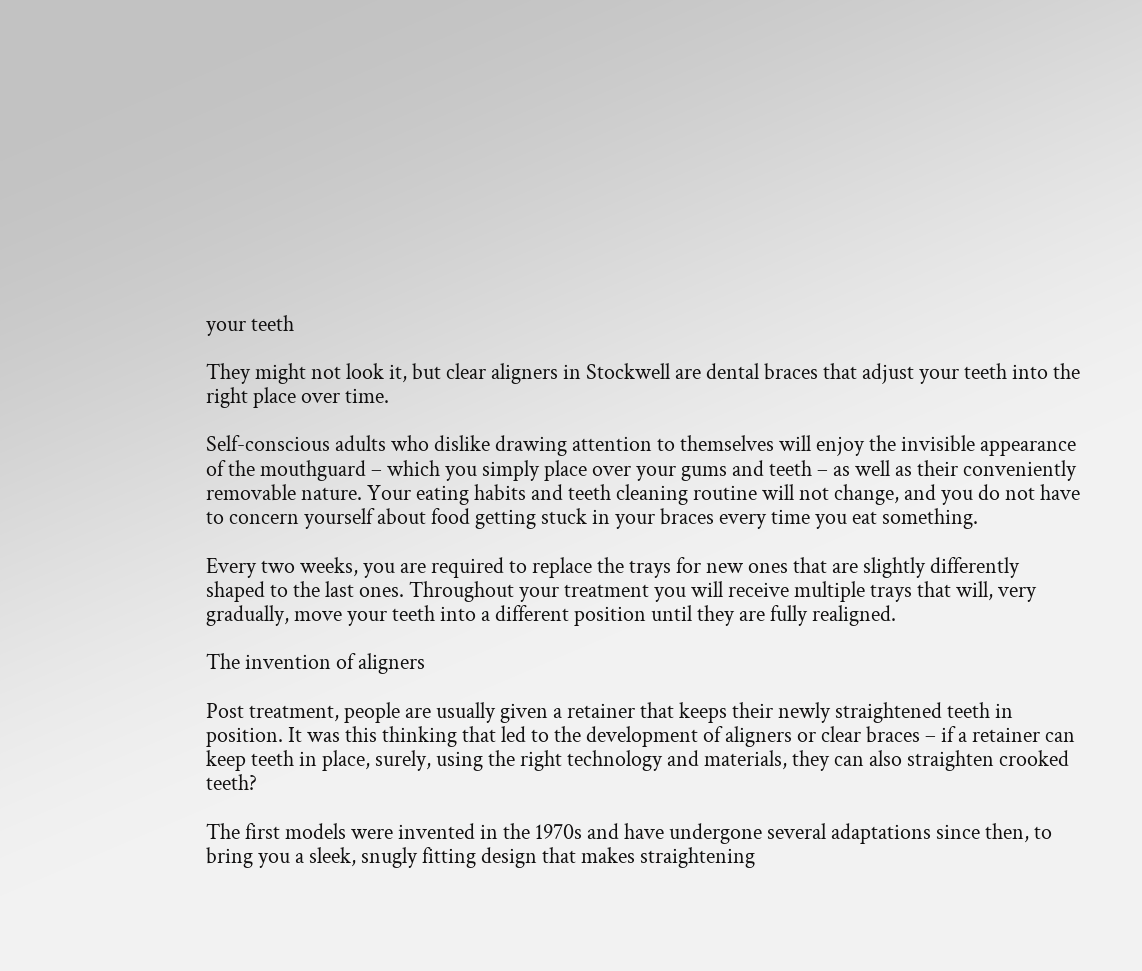your teeth

They might not look it, but clear aligners in Stockwell are dental braces that adjust your teeth into the right place over time.

Self-conscious adults who dislike drawing attention to themselves will enjoy the invisible appearance of the mouthguard – which you simply place over your gums and teeth – as well as their conveniently removable nature. Your eating habits and teeth cleaning routine will not change, and you do not have to concern yourself about food getting stuck in your braces every time you eat something.

Every two weeks, you are required to replace the trays for new ones that are slightly differently shaped to the last ones. Throughout your treatment you will receive multiple trays that will, very gradually, move your teeth into a different position until they are fully realigned.

The invention of aligners

Post treatment, people are usually given a retainer that keeps their newly straightened teeth in position. It was this thinking that led to the development of aligners or clear braces – if a retainer can keep teeth in place, surely, using the right technology and materials, they can also straighten crooked teeth?

The first models were invented in the 1970s and have undergone several adaptations since then, to bring you a sleek, snugly fitting design that makes straightening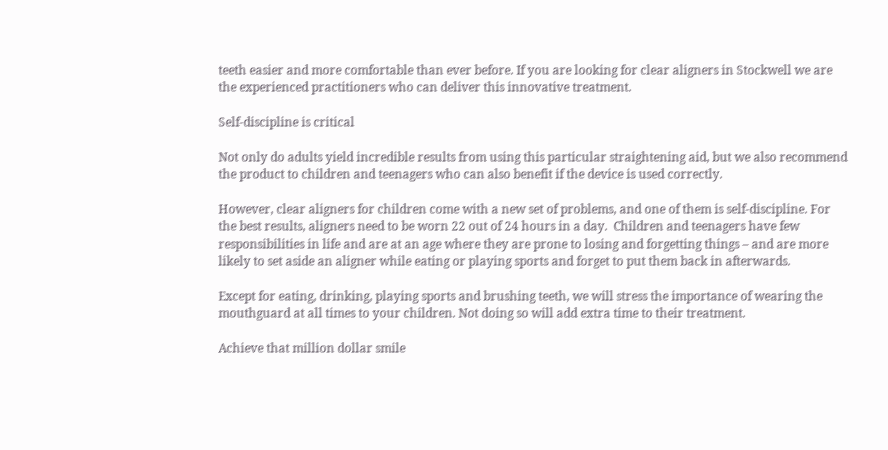teeth easier and more comfortable than ever before. If you are looking for clear aligners in Stockwell we are the experienced practitioners who can deliver this innovative treatment.

Self-discipline is critical

Not only do adults yield incredible results from using this particular straightening aid, but we also recommend the product to children and teenagers who can also benefit if the device is used correctly.

However, clear aligners for children come with a new set of problems, and one of them is self-discipline. For the best results, aligners need to be worn 22 out of 24 hours in a day.  Children and teenagers have few responsibilities in life and are at an age where they are prone to losing and forgetting things – and are more likely to set aside an aligner while eating or playing sports and forget to put them back in afterwards.

Except for eating, drinking, playing sports and brushing teeth, we will stress the importance of wearing the mouthguard at all times to your children. Not doing so will add extra time to their treatment.

Achieve that million dollar smile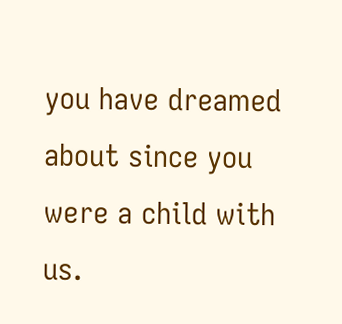you have dreamed about since you were a child with us.